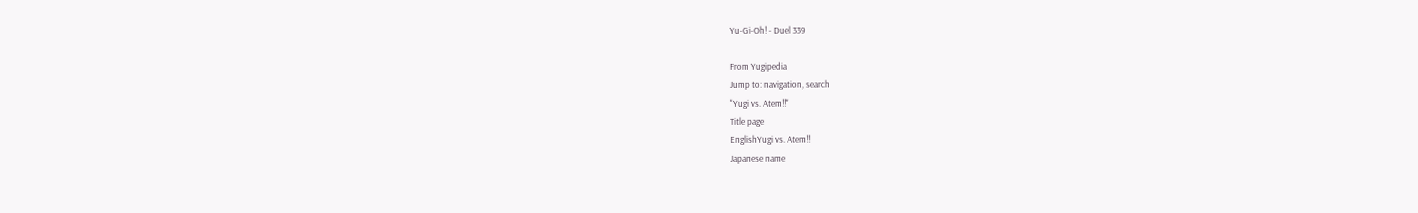Yu-Gi-Oh! - Duel 339

From Yugipedia
Jump to: navigation, search
"Yugi vs. Atem!!"
Title page
EnglishYugi vs. Atem!!
Japanese name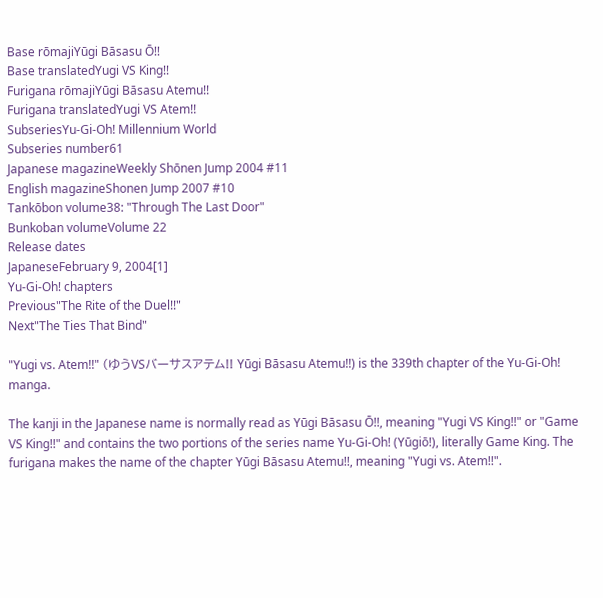Base rōmajiYūgi Bāsasu Ō!!
Base translatedYugi VS King!!
Furigana rōmajiYūgi Bāsasu Atemu!!
Furigana translatedYugi VS Atem!!
SubseriesYu-Gi-Oh! Millennium World
Subseries number61
Japanese magazineWeekly Shōnen Jump 2004 #11
English magazineShonen Jump 2007 #10
Tankōbon volume38: "Through The Last Door"
Bunkoban volumeVolume 22
Release dates
JapaneseFebruary 9, 2004[1]
Yu-Gi-Oh! chapters
Previous"The Rite of the Duel!!"
Next"The Ties That Bind"

"Yugi vs. Atem!!" (ゆうVSバーサスアテム!! Yūgi Bāsasu Atemu!!) is the 339th chapter of the Yu-Gi-Oh! manga.

The kanji in the Japanese name is normally read as Yūgi Bāsasu Ō!!, meaning "Yugi VS King!!" or "Game VS King!!" and contains the two portions of the series name Yu-Gi-Oh! (Yūgiō!), literally Game King. The furigana makes the name of the chapter Yūgi Bāsasu Atemu!!, meaning "Yugi vs. Atem!!".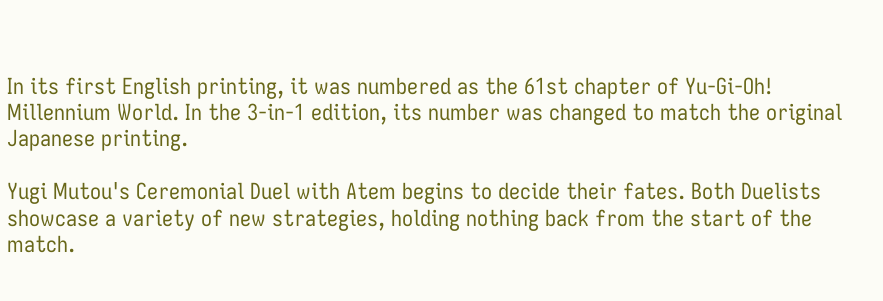In its first English printing, it was numbered as the 61st chapter of Yu-Gi-Oh! Millennium World. In the 3-in-1 edition, its number was changed to match the original Japanese printing.

Yugi Mutou's Ceremonial Duel with Atem begins to decide their fates. Both Duelists showcase a variety of new strategies, holding nothing back from the start of the match.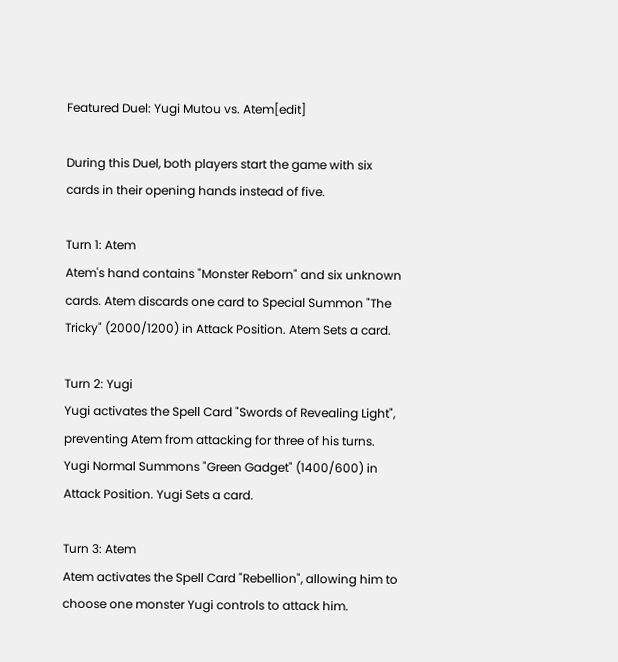Featured Duel: Yugi Mutou vs. Atem[edit]

During this Duel, both players start the game with six cards in their opening hands instead of five.

Turn 1: Atem
Atem's hand contains "Monster Reborn" and six unknown cards. Atem discards one card to Special Summon "The Tricky" (2000/1200) in Attack Position. Atem Sets a card.

Turn 2: Yugi
Yugi activates the Spell Card "Swords of Revealing Light", preventing Atem from attacking for three of his turns. Yugi Normal Summons "Green Gadget" (1400/600) in Attack Position. Yugi Sets a card.

Turn 3: Atem
Atem activates the Spell Card "Rebellion", allowing him to choose one monster Yugi controls to attack him.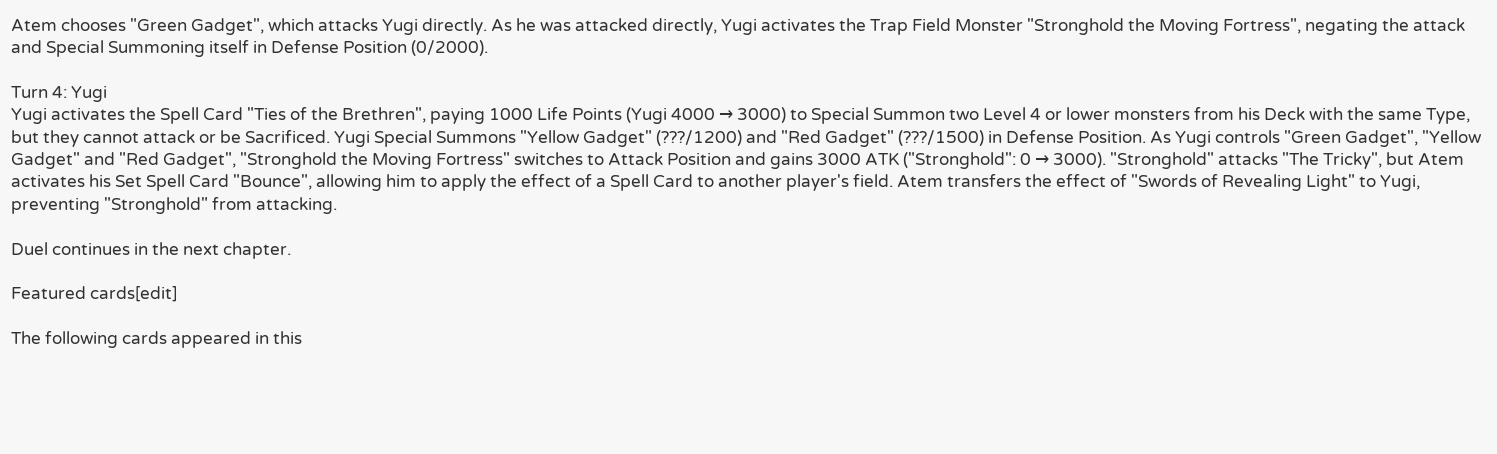Atem chooses "Green Gadget", which attacks Yugi directly. As he was attacked directly, Yugi activates the Trap Field Monster "Stronghold the Moving Fortress", negating the attack and Special Summoning itself in Defense Position (0/2000).

Turn 4: Yugi
Yugi activates the Spell Card "Ties of the Brethren", paying 1000 Life Points (Yugi 4000 → 3000) to Special Summon two Level 4 or lower monsters from his Deck with the same Type, but they cannot attack or be Sacrificed. Yugi Special Summons "Yellow Gadget" (???/1200) and "Red Gadget" (???/1500) in Defense Position. As Yugi controls "Green Gadget", "Yellow Gadget" and "Red Gadget", "Stronghold the Moving Fortress" switches to Attack Position and gains 3000 ATK ("Stronghold": 0 → 3000). "Stronghold" attacks "The Tricky", but Atem activates his Set Spell Card "Bounce", allowing him to apply the effect of a Spell Card to another player's field. Atem transfers the effect of "Swords of Revealing Light" to Yugi, preventing "Stronghold" from attacking.

Duel continues in the next chapter.

Featured cards[edit]

The following cards appeared in this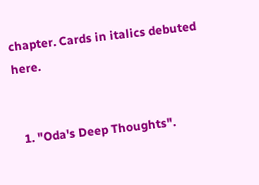chapter. Cards in italics debuted here.


  1. "Oda's Deep Thoughts".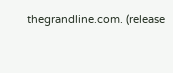thegrandline.com. (release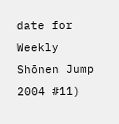date for Weekly Shōnen Jump 2004 #11)